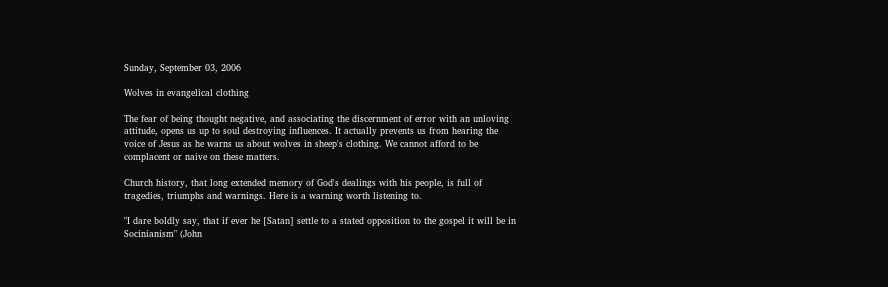Sunday, September 03, 2006

Wolves in evangelical clothing

The fear of being thought negative, and associating the discernment of error with an unloving attitude, opens us up to soul destroying influences. It actually prevents us from hearing the voice of Jesus as he warns us about wolves in sheep's clothing. We cannot afford to be complacent or naive on these matters.

Church history, that long extended memory of God's dealings with his people, is full of tragedies, triumphs and warnings. Here is a warning worth listening to.

"I dare boldly say, that if ever he [Satan] settle to a stated opposition to the gospel it will be in Socinianism" (John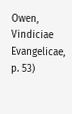Owen, Vindiciae Evangelicae, p. 53)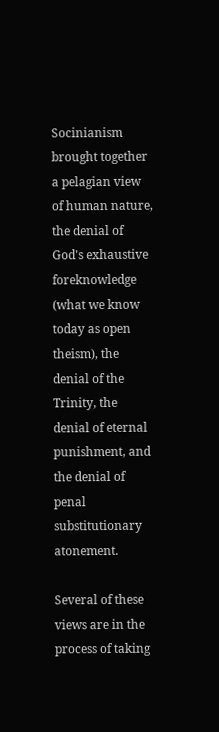Socinianism brought together a pelagian view of human nature, the denial of God's exhaustive foreknowledge (what we know today as open theism), the denial of the Trinity, the denial of eternal punishment, and the denial of penal substitutionary atonement.

Several of these views are in the process of taking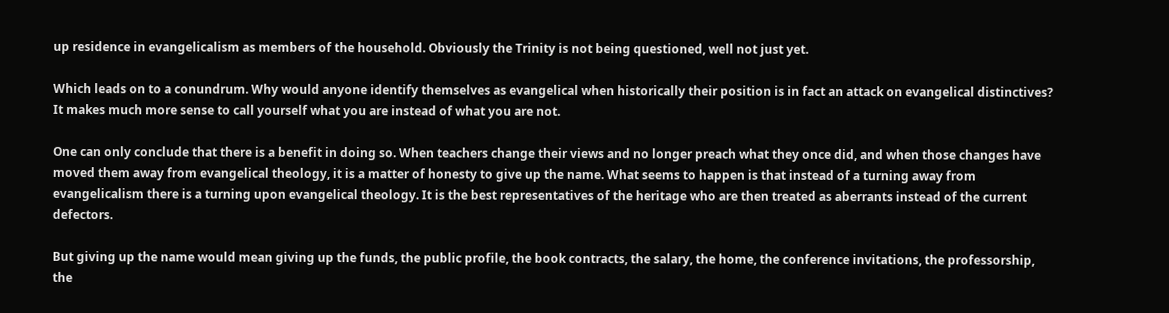up residence in evangelicalism as members of the household. Obviously the Trinity is not being questioned, well not just yet.

Which leads on to a conundrum. Why would anyone identify themselves as evangelical when historically their position is in fact an attack on evangelical distinctives? It makes much more sense to call yourself what you are instead of what you are not.

One can only conclude that there is a benefit in doing so. When teachers change their views and no longer preach what they once did, and when those changes have moved them away from evangelical theology, it is a matter of honesty to give up the name. What seems to happen is that instead of a turning away from evangelicalism there is a turning upon evangelical theology. It is the best representatives of the heritage who are then treated as aberrants instead of the current defectors.

But giving up the name would mean giving up the funds, the public profile, the book contracts, the salary, the home, the conference invitations, the professorship, the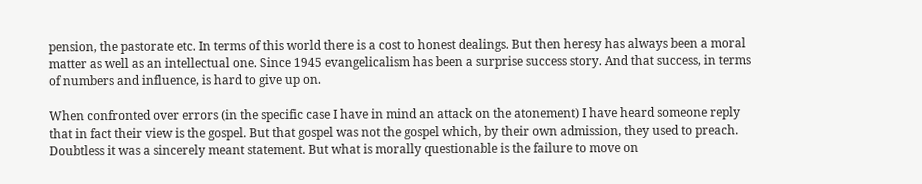pension, the pastorate etc. In terms of this world there is a cost to honest dealings. But then heresy has always been a moral matter as well as an intellectual one. Since 1945 evangelicalism has been a surprise success story. And that success, in terms of numbers and influence, is hard to give up on.

When confronted over errors (in the specific case I have in mind an attack on the atonement) I have heard someone reply that in fact their view is the gospel. But that gospel was not the gospel which, by their own admission, they used to preach. Doubtless it was a sincerely meant statement. But what is morally questionable is the failure to move on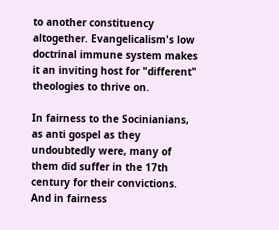to another constituency altogether. Evangelicalism's low doctrinal immune system makes it an inviting host for "different" theologies to thrive on.

In fairness to the Socinianians, as anti gospel as they undoubtedly were, many of them did suffer in the 17th century for their convictions. And in fairness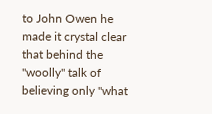to John Owen he made it crystal clear that behind the "woolly" talk of believing only "what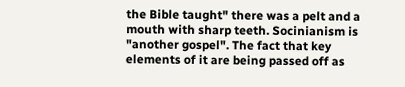the Bible taught" there was a pelt and a mouth with sharp teeth. Socinianism is "another gospel". The fact that key elements of it are being passed off as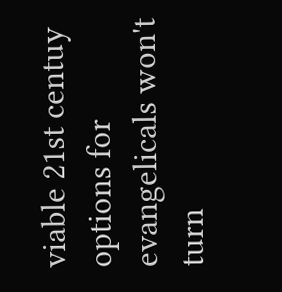viable 21st centuy options for evangelicals won't turn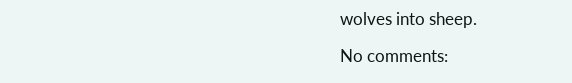wolves into sheep.

No comments: